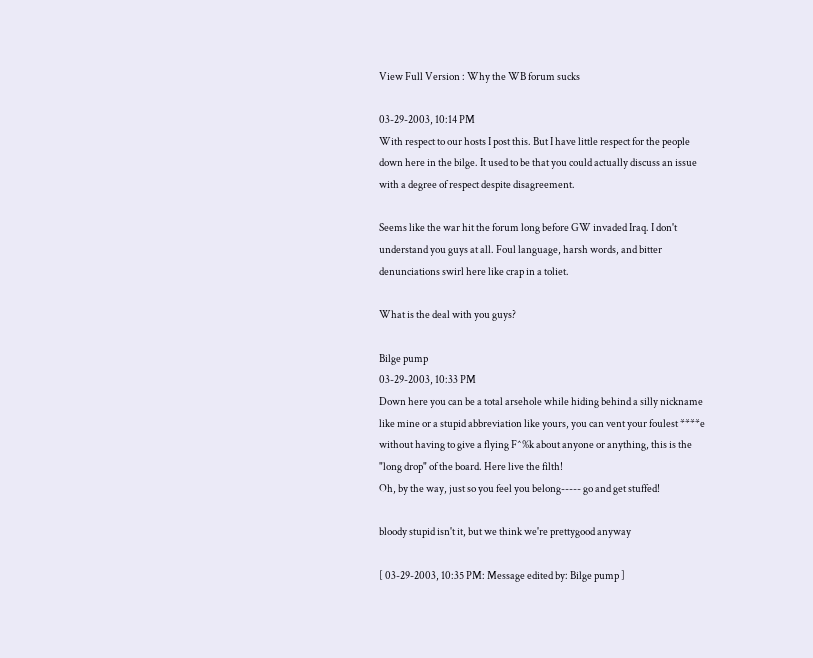View Full Version : Why the WB forum sucks

03-29-2003, 10:14 PM
With respect to our hosts I post this. But I have little respect for the people down here in the bilge. It used to be that you could actually discuss an issue with a degree of respect despite disagreement.

Seems like the war hit the forum long before GW invaded Iraq. I don't understand you guys at all. Foul language, harsh words, and bitter denunciations swirl here like crap in a toliet.

What is the deal with you guys?

Bilge pump
03-29-2003, 10:33 PM
Down here you can be a total arsehole while hiding behind a silly nickname like mine or a stupid abbreviation like yours, you can vent your foulest ****e without having to give a flying F^%k about anyone or anything, this is the "long drop" of the board. Here live the filth!
Oh, by the way, just so you feel you belong----- go and get stuffed!

bloody stupid isn't it, but we think we're prettygood anyway

[ 03-29-2003, 10:35 PM: Message edited by: Bilge pump ]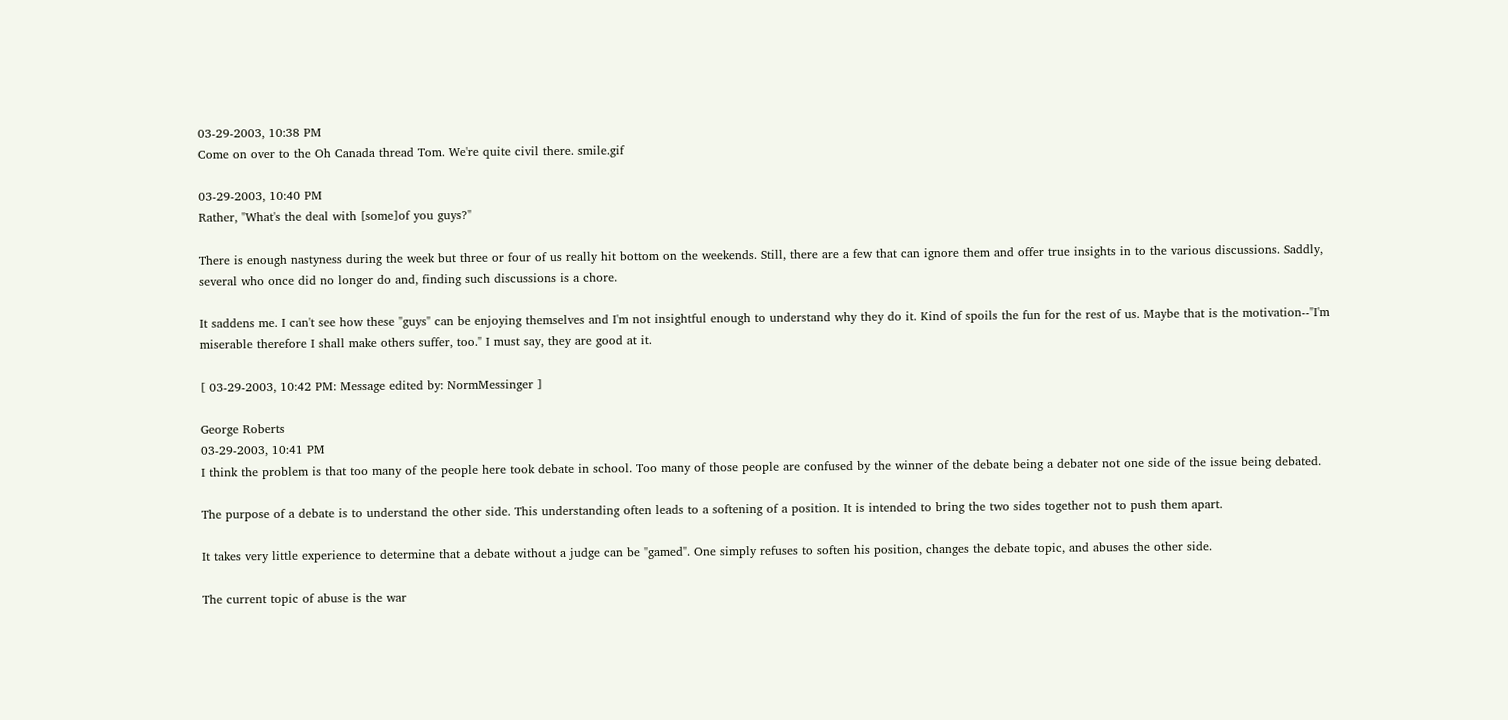03-29-2003, 10:38 PM
Come on over to the Oh Canada thread Tom. We're quite civil there. smile.gif

03-29-2003, 10:40 PM
Rather, "What's the deal with [some]of you guys?"

There is enough nastyness during the week but three or four of us really hit bottom on the weekends. Still, there are a few that can ignore them and offer true insights in to the various discussions. Saddly, several who once did no longer do and, finding such discussions is a chore.

It saddens me. I can't see how these "guys" can be enjoying themselves and I'm not insightful enough to understand why they do it. Kind of spoils the fun for the rest of us. Maybe that is the motivation--"I'm miserable therefore I shall make others suffer, too." I must say, they are good at it.

[ 03-29-2003, 10:42 PM: Message edited by: NormMessinger ]

George Roberts
03-29-2003, 10:41 PM
I think the problem is that too many of the people here took debate in school. Too many of those people are confused by the winner of the debate being a debater not one side of the issue being debated.

The purpose of a debate is to understand the other side. This understanding often leads to a softening of a position. It is intended to bring the two sides together not to push them apart.

It takes very little experience to determine that a debate without a judge can be "gamed". One simply refuses to soften his position, changes the debate topic, and abuses the other side.

The current topic of abuse is the war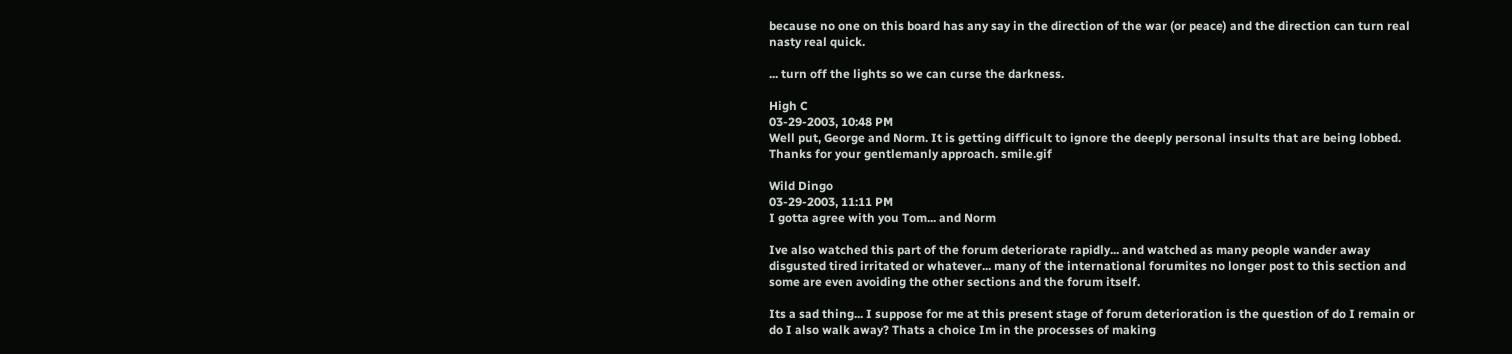because no one on this board has any say in the direction of the war (or peace) and the direction can turn real nasty real quick.

... turn off the lights so we can curse the darkness.

High C
03-29-2003, 10:48 PM
Well put, George and Norm. It is getting difficult to ignore the deeply personal insults that are being lobbed. Thanks for your gentlemanly approach. smile.gif

Wild Dingo
03-29-2003, 11:11 PM
I gotta agree with you Tom... and Norm

Ive also watched this part of the forum deteriorate rapidly... and watched as many people wander away disgusted tired irritated or whatever... many of the international forumites no longer post to this section and some are even avoiding the other sections and the forum itself.

Its a sad thing... I suppose for me at this present stage of forum deterioration is the question of do I remain or do I also walk away? Thats a choice Im in the processes of making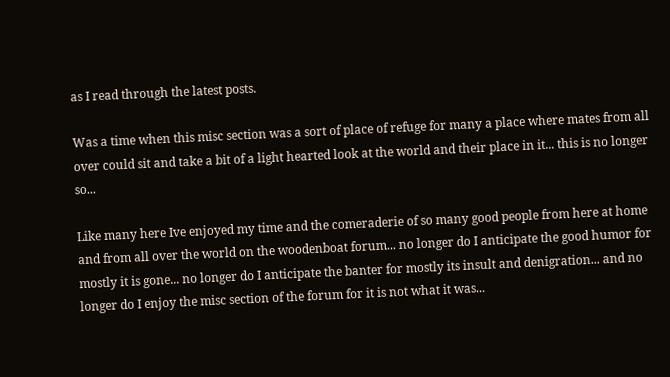as I read through the latest posts.

Was a time when this misc section was a sort of place of refuge for many a place where mates from all over could sit and take a bit of a light hearted look at the world and their place in it... this is no longer so...

Like many here Ive enjoyed my time and the comeraderie of so many good people from here at home and from all over the world on the woodenboat forum... no longer do I anticipate the good humor for mostly it is gone... no longer do I anticipate the banter for mostly its insult and denigration... and no longer do I enjoy the misc section of the forum for it is not what it was...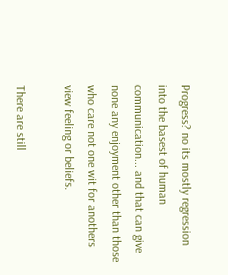Progress? no its mostly regression into the basest of human communication... and that can give none any enjoyment other than those who care not one wit for anothers view feeling or beliefs.

There are still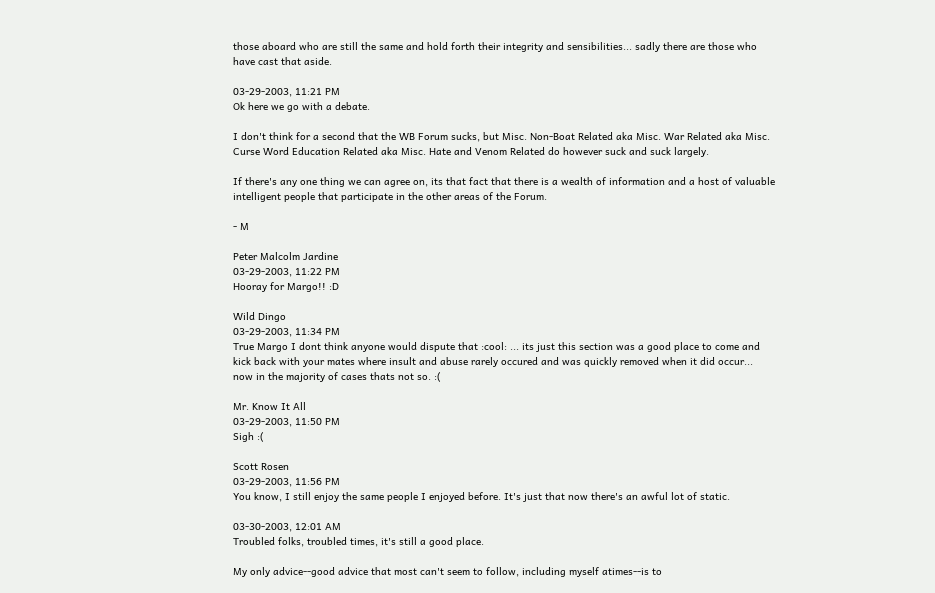those aboard who are still the same and hold forth their integrity and sensibilities... sadly there are those who have cast that aside.

03-29-2003, 11:21 PM
Ok here we go with a debate.

I don't think for a second that the WB Forum sucks, but Misc. Non-Boat Related aka Misc. War Related aka Misc. Curse Word Education Related aka Misc. Hate and Venom Related do however suck and suck largely.

If there's any one thing we can agree on, its that fact that there is a wealth of information and a host of valuable intelligent people that participate in the other areas of the Forum.

- M

Peter Malcolm Jardine
03-29-2003, 11:22 PM
Hooray for Margo!! :D

Wild Dingo
03-29-2003, 11:34 PM
True Margo I dont think anyone would dispute that :cool: ... its just this section was a good place to come and kick back with your mates where insult and abuse rarely occured and was quickly removed when it did occur... now in the majority of cases thats not so. :(

Mr. Know It All
03-29-2003, 11:50 PM
Sigh :(

Scott Rosen
03-29-2003, 11:56 PM
You know, I still enjoy the same people I enjoyed before. It's just that now there's an awful lot of static.

03-30-2003, 12:01 AM
Troubled folks, troubled times, it's still a good place.

My only advice--good advice that most can't seem to follow, including myself atimes--is to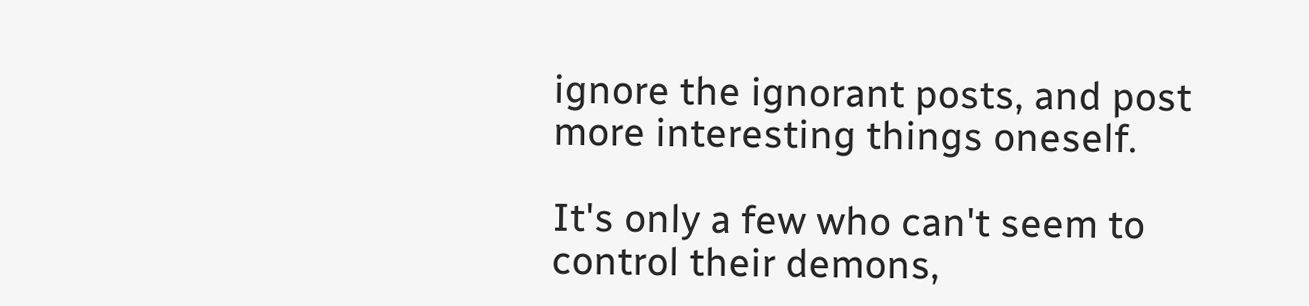ignore the ignorant posts, and post more interesting things oneself.

It's only a few who can't seem to control their demons,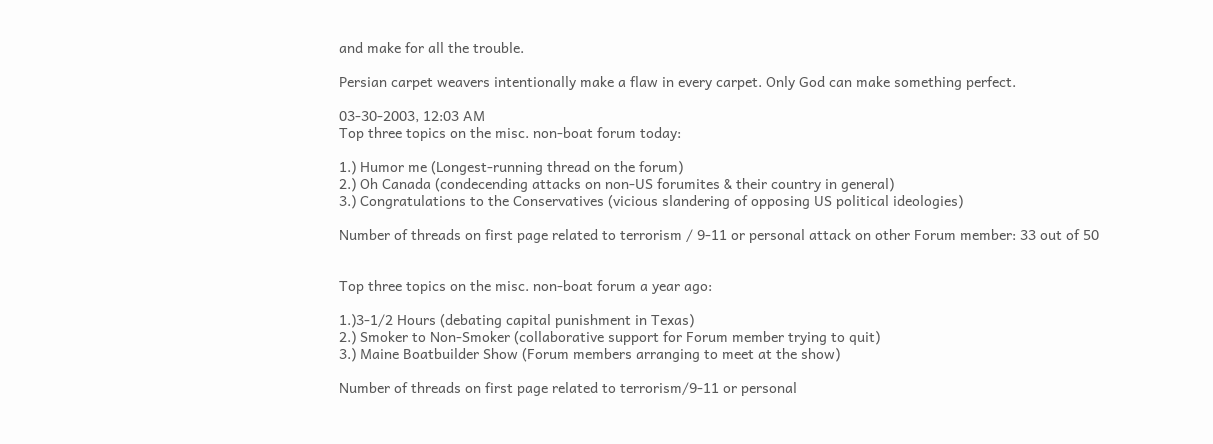and make for all the trouble.

Persian carpet weavers intentionally make a flaw in every carpet. Only God can make something perfect.

03-30-2003, 12:03 AM
Top three topics on the misc. non-boat forum today:

1.) Humor me (Longest-running thread on the forum)
2.) Oh Canada (condecending attacks on non-US forumites & their country in general)
3.) Congratulations to the Conservatives (vicious slandering of opposing US political ideologies)

Number of threads on first page related to terrorism / 9-11 or personal attack on other Forum member: 33 out of 50


Top three topics on the misc. non-boat forum a year ago:

1.)3-1/2 Hours (debating capital punishment in Texas)
2.) Smoker to Non-Smoker (collaborative support for Forum member trying to quit)
3.) Maine Boatbuilder Show (Forum members arranging to meet at the show)

Number of threads on first page related to terrorism/9-11 or personal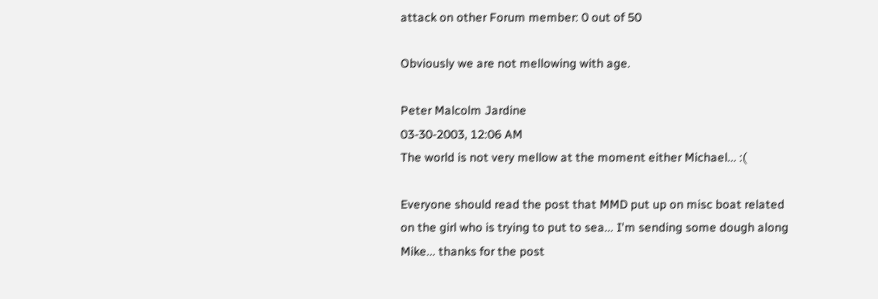attack on other Forum member: 0 out of 50

Obviously we are not mellowing with age.

Peter Malcolm Jardine
03-30-2003, 12:06 AM
The world is not very mellow at the moment either Michael... :(

Everyone should read the post that MMD put up on misc boat related on the girl who is trying to put to sea... I'm sending some dough along Mike... thanks for the post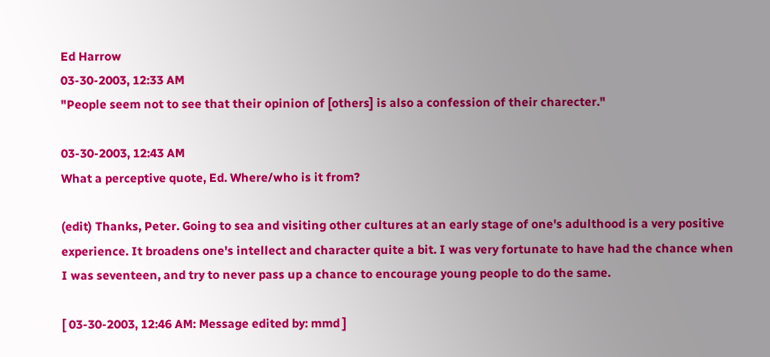Ed Harrow
03-30-2003, 12:33 AM
"People seem not to see that their opinion of [others] is also a confession of their charecter."

03-30-2003, 12:43 AM
What a perceptive quote, Ed. Where/who is it from?

(edit) Thanks, Peter. Going to sea and visiting other cultures at an early stage of one's adulthood is a very positive experience. It broadens one's intellect and character quite a bit. I was very fortunate to have had the chance when I was seventeen, and try to never pass up a chance to encourage young people to do the same.

[ 03-30-2003, 12:46 AM: Message edited by: mmd ]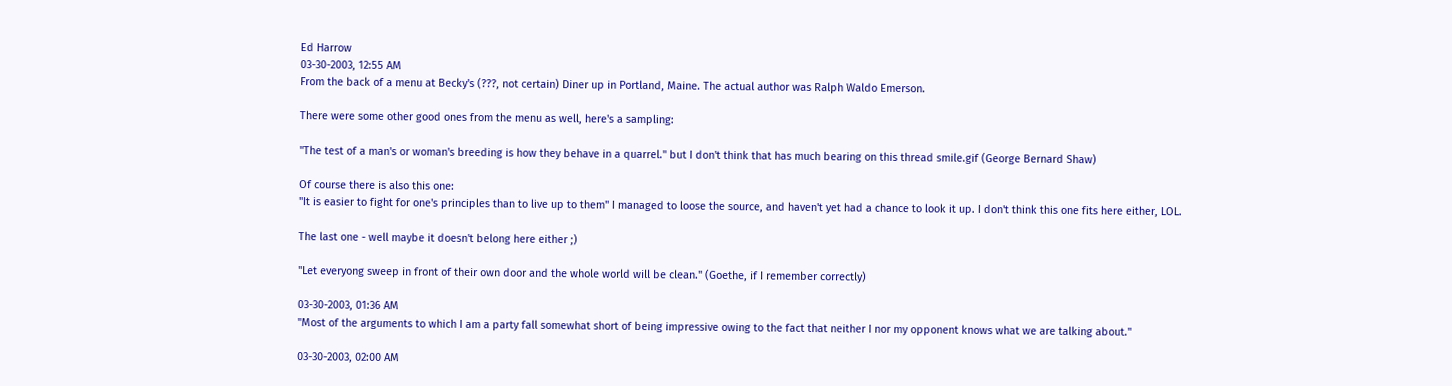Ed Harrow
03-30-2003, 12:55 AM
From the back of a menu at Becky's (???, not certain) Diner up in Portland, Maine. The actual author was Ralph Waldo Emerson.

There were some other good ones from the menu as well, here's a sampling:

"The test of a man's or woman's breeding is how they behave in a quarrel." but I don't think that has much bearing on this thread smile.gif (George Bernard Shaw)

Of course there is also this one:
"It is easier to fight for one's principles than to live up to them" I managed to loose the source, and haven't yet had a chance to look it up. I don't think this one fits here either, LOL.

The last one - well maybe it doesn't belong here either ;)

"Let everyong sweep in front of their own door and the whole world will be clean." (Goethe, if I remember correctly)

03-30-2003, 01:36 AM
"Most of the arguments to which I am a party fall somewhat short of being impressive owing to the fact that neither I nor my opponent knows what we are talking about."

03-30-2003, 02:00 AM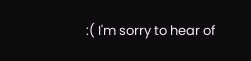:( I'm sorry to hear of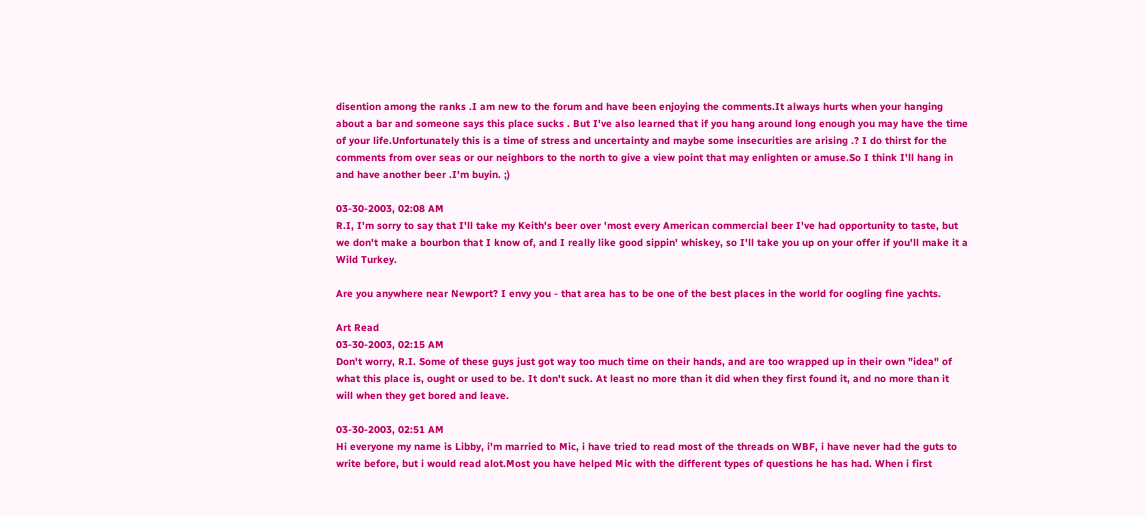disention among the ranks .I am new to the forum and have been enjoying the comments.It always hurts when your hanging about a bar and someone says this place sucks . But I've also learned that if you hang around long enough you may have the time of your life.Unfortunately this is a time of stress and uncertainty and maybe some insecurities are arising .? I do thirst for the comments from over seas or our neighbors to the north to give a view point that may enlighten or amuse.So I think I'll hang in and have another beer .I'm buyin. ;)

03-30-2003, 02:08 AM
R.I, I'm sorry to say that I'll take my Keith's beer over 'most every American commercial beer I've had opportunity to taste, but we don't make a bourbon that I know of, and I really like good sippin' whiskey, so I'll take you up on your offer if you'll make it a Wild Turkey.

Are you anywhere near Newport? I envy you - that area has to be one of the best places in the world for oogling fine yachts.

Art Read
03-30-2003, 02:15 AM
Don't worry, R.I. Some of these guys just got way too much time on their hands, and are too wrapped up in their own "idea" of what this place is, ought or used to be. It don't suck. At least no more than it did when they first found it, and no more than it will when they get bored and leave.

03-30-2003, 02:51 AM
Hi everyone my name is Libby, i'm married to Mic, i have tried to read most of the threads on WBF, i have never had the guts to write before, but i would read alot.Most you have helped Mic with the different types of questions he has had. When i first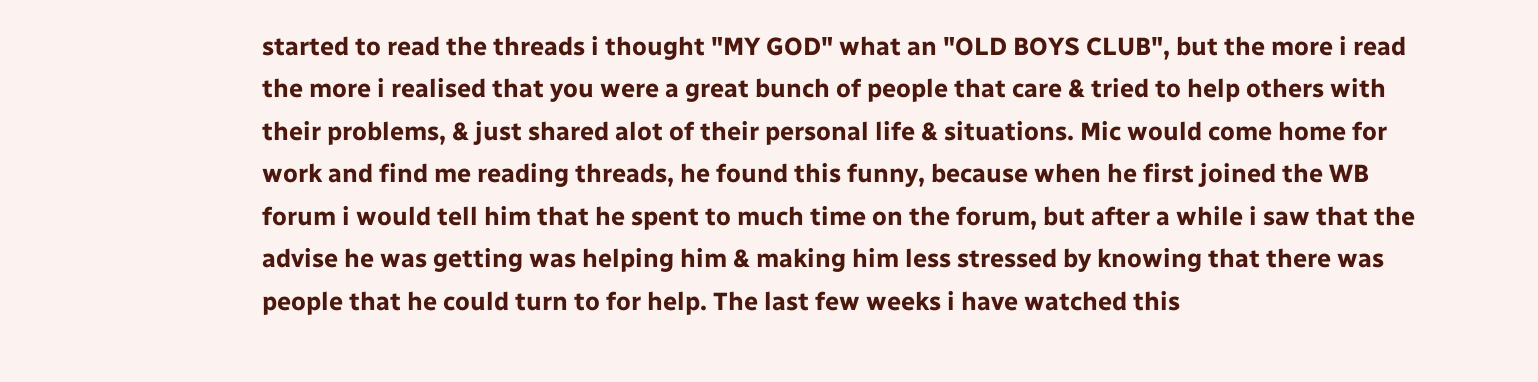started to read the threads i thought "MY GOD" what an "OLD BOYS CLUB", but the more i read the more i realised that you were a great bunch of people that care & tried to help others with their problems, & just shared alot of their personal life & situations. Mic would come home for work and find me reading threads, he found this funny, because when he first joined the WB forum i would tell him that he spent to much time on the forum, but after a while i saw that the advise he was getting was helping him & making him less stressed by knowing that there was people that he could turn to for help. The last few weeks i have watched this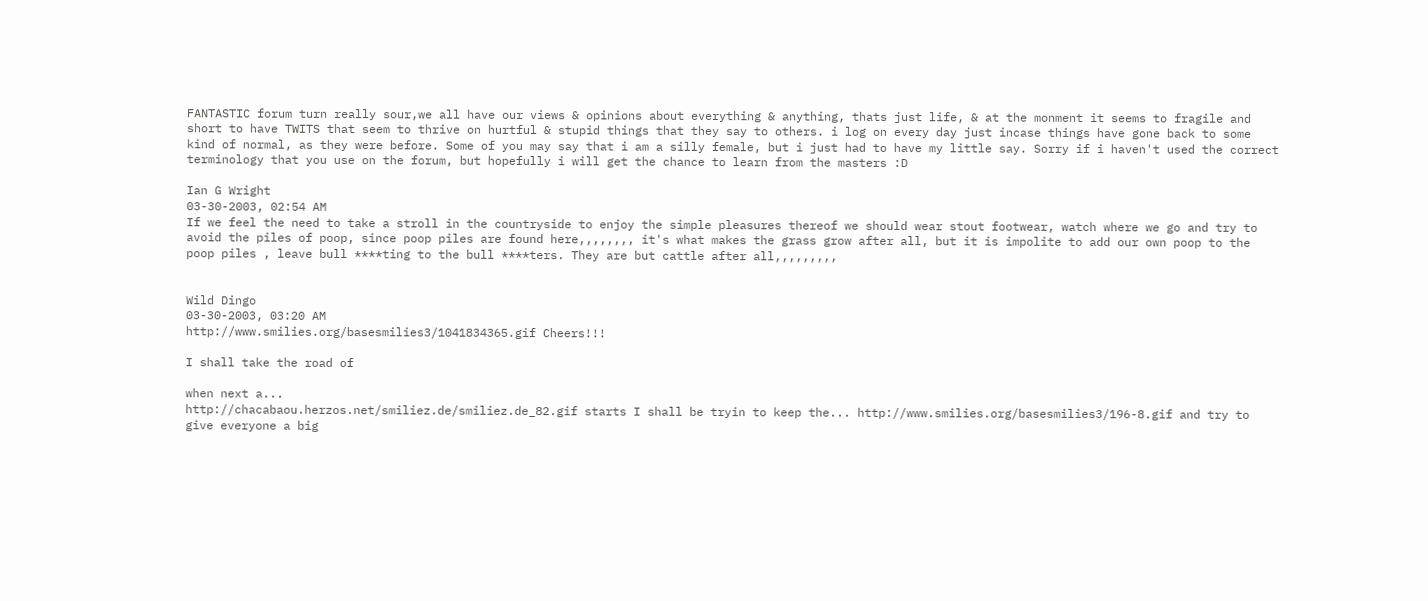FANTASTIC forum turn really sour,we all have our views & opinions about everything & anything, thats just life, & at the monment it seems to fragile and short to have TWITS that seem to thrive on hurtful & stupid things that they say to others. i log on every day just incase things have gone back to some kind of normal, as they were before. Some of you may say that i am a silly female, but i just had to have my little say. Sorry if i haven't used the correct terminology that you use on the forum, but hopefully i will get the chance to learn from the masters :D

Ian G Wright
03-30-2003, 02:54 AM
If we feel the need to take a stroll in the countryside to enjoy the simple pleasures thereof we should wear stout footwear, watch where we go and try to avoid the piles of poop, since poop piles are found here,,,,,,,, it's what makes the grass grow after all, but it is impolite to add our own poop to the poop piles , leave bull ****ting to the bull ****ters. They are but cattle after all,,,,,,,,,


Wild Dingo
03-30-2003, 03:20 AM
http://www.smilies.org/basesmilies3/1041834365.gif Cheers!!!

I shall take the road of

when next a...
http://chacabaou.herzos.net/smiliez.de/smiliez.de_82.gif starts I shall be tryin to keep the... http://www.smilies.org/basesmilies3/196-8.gif and try to give everyone a big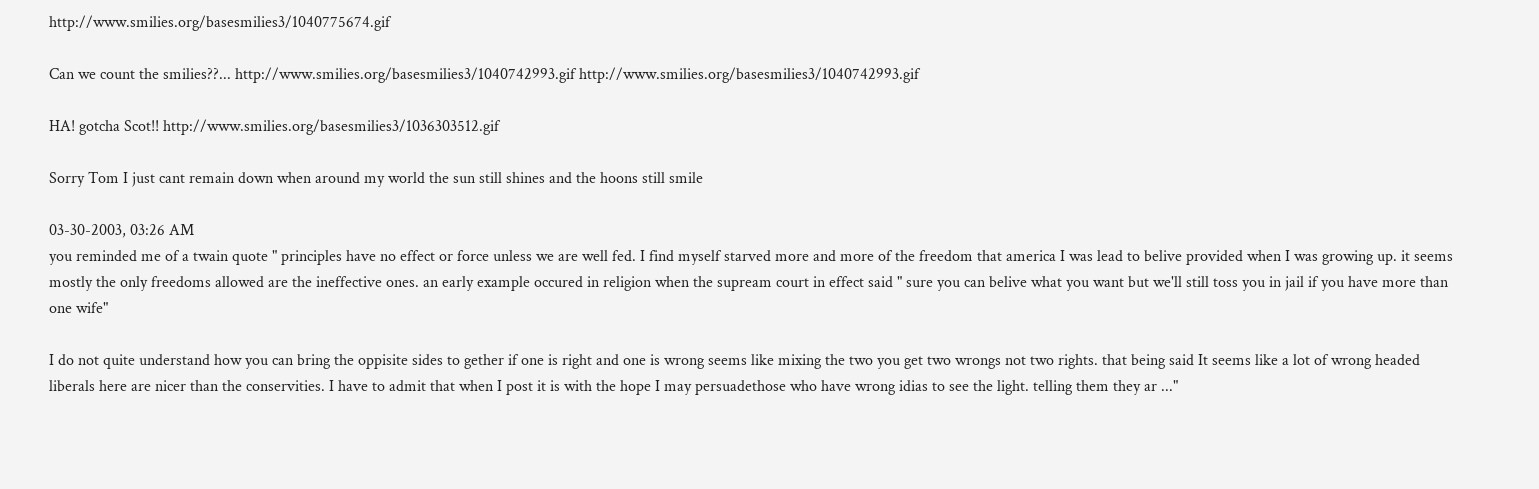http://www.smilies.org/basesmilies3/1040775674.gif

Can we count the smilies??... http://www.smilies.org/basesmilies3/1040742993.gif http://www.smilies.org/basesmilies3/1040742993.gif

HA! gotcha Scot!! http://www.smilies.org/basesmilies3/1036303512.gif

Sorry Tom I just cant remain down when around my world the sun still shines and the hoons still smile

03-30-2003, 03:26 AM
you reminded me of a twain quote " principles have no effect or force unless we are well fed. I find myself starved more and more of the freedom that america I was lead to belive provided when I was growing up. it seems mostly the only freedoms allowed are the ineffective ones. an early example occured in religion when the supream court in effect said " sure you can belive what you want but we'll still toss you in jail if you have more than one wife"

I do not quite understand how you can bring the oppisite sides to gether if one is right and one is wrong seems like mixing the two you get two wrongs not two rights. that being said It seems like a lot of wrong headed liberals here are nicer than the conservities. I have to admit that when I post it is with the hope I may persuadethose who have wrong idias to see the light. telling them they ar ..."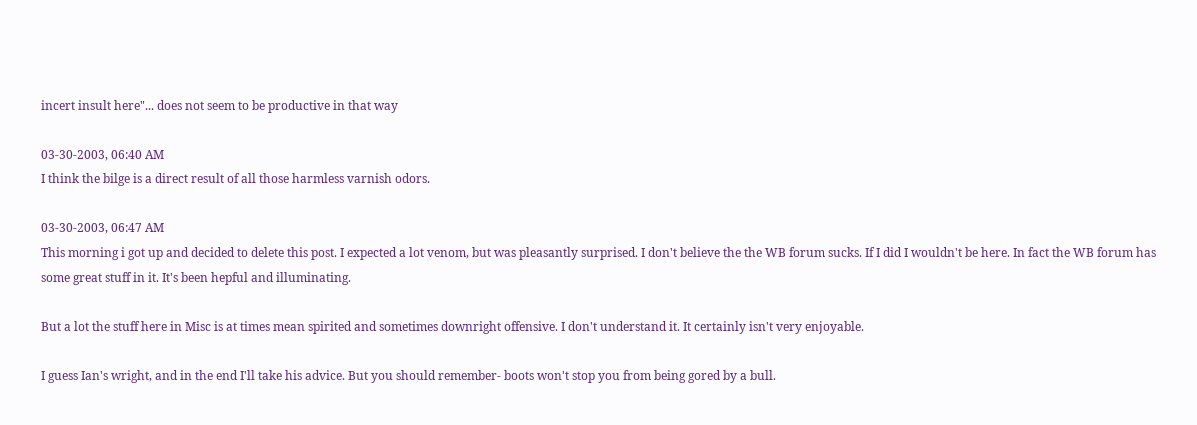incert insult here"... does not seem to be productive in that way

03-30-2003, 06:40 AM
I think the bilge is a direct result of all those harmless varnish odors.

03-30-2003, 06:47 AM
This morning i got up and decided to delete this post. I expected a lot venom, but was pleasantly surprised. I don't believe the the WB forum sucks. If I did I wouldn't be here. In fact the WB forum has some great stuff in it. It's been hepful and illuminating.

But a lot the stuff here in Misc is at times mean spirited and sometimes downright offensive. I don't understand it. It certainly isn't very enjoyable.

I guess Ian's wright, and in the end I'll take his advice. But you should remember- boots won't stop you from being gored by a bull.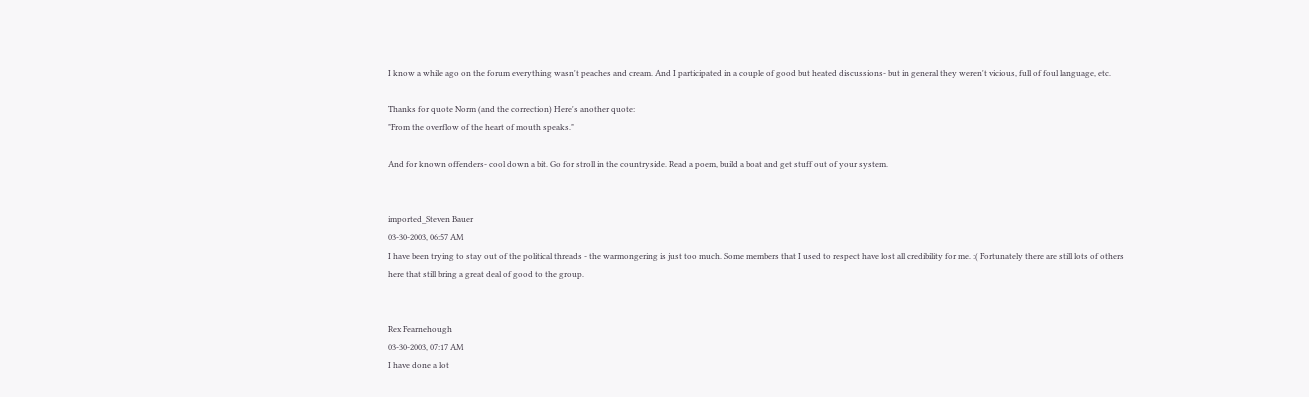I know a while ago on the forum everything wasn't peaches and cream. And I participated in a couple of good but heated discussions- but in general they weren't vicious, full of foul language, etc.

Thanks for quote Norm (and the correction) Here's another quote:
"From the overflow of the heart of mouth speaks."

And for known offenders- cool down a bit. Go for stroll in the countryside. Read a poem, build a boat and get stuff out of your system.


imported_Steven Bauer
03-30-2003, 06:57 AM
I have been trying to stay out of the political threads - the warmongering is just too much. Some members that I used to respect have lost all credibility for me. :( Fortunately there are still lots of others here that still bring a great deal of good to the group.


Rex Fearnehough
03-30-2003, 07:17 AM
I have done a lot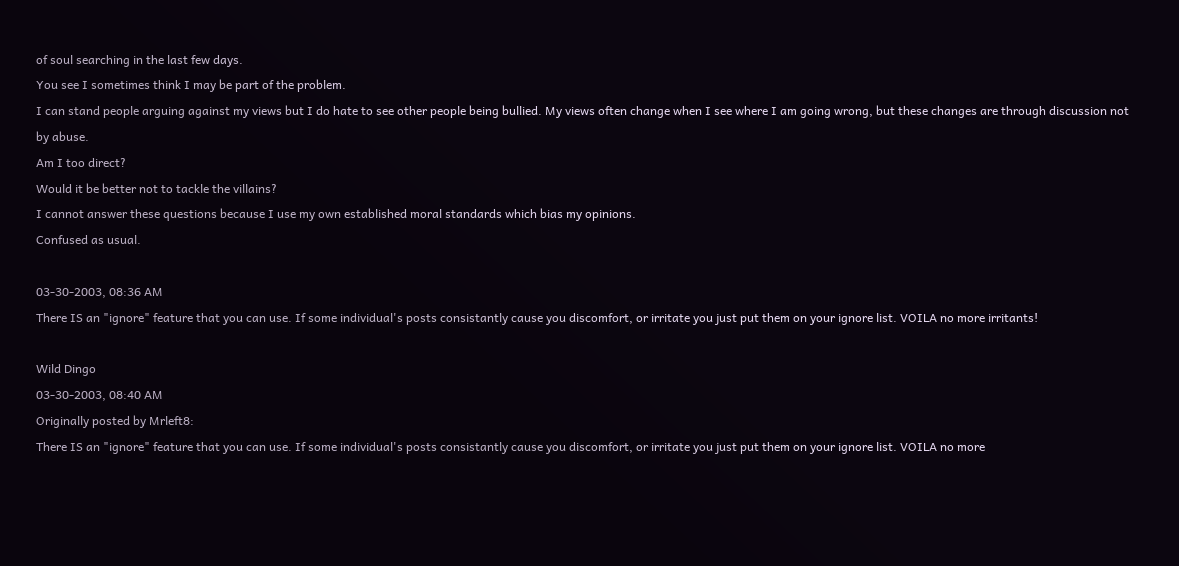of soul searching in the last few days.
You see I sometimes think I may be part of the problem.
I can stand people arguing against my views but I do hate to see other people being bullied. My views often change when I see where I am going wrong, but these changes are through discussion not by abuse.
Am I too direct?
Would it be better not to tackle the villains?
I cannot answer these questions because I use my own established moral standards which bias my opinions.
Confused as usual.

03-30-2003, 08:36 AM
There IS an "ignore" feature that you can use. If some individual's posts consistantly cause you discomfort, or irritate you just put them on your ignore list. VOILA no more irritants!

Wild Dingo
03-30-2003, 08:40 AM
Originally posted by Mrleft8:
There IS an "ignore" feature that you can use. If some individual's posts consistantly cause you discomfort, or irritate you just put them on your ignore list. VOILA no more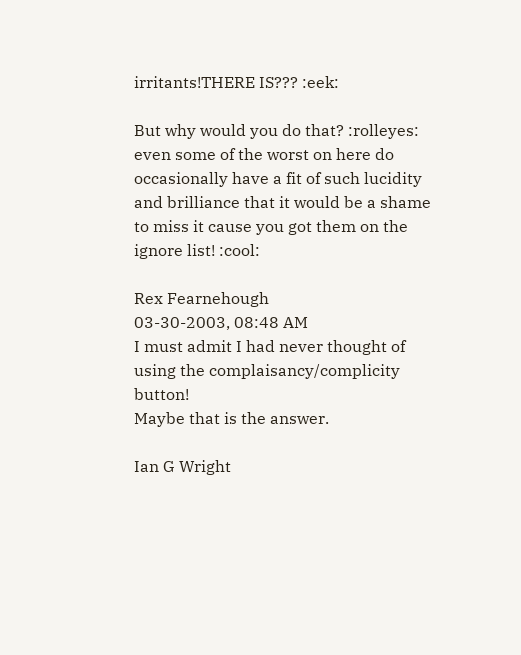irritants!THERE IS??? :eek:

But why would you do that? :rolleyes: even some of the worst on here do occasionally have a fit of such lucidity and brilliance that it would be a shame to miss it cause you got them on the ignore list! :cool:

Rex Fearnehough
03-30-2003, 08:48 AM
I must admit I had never thought of using the complaisancy/complicity button!
Maybe that is the answer.

Ian G Wright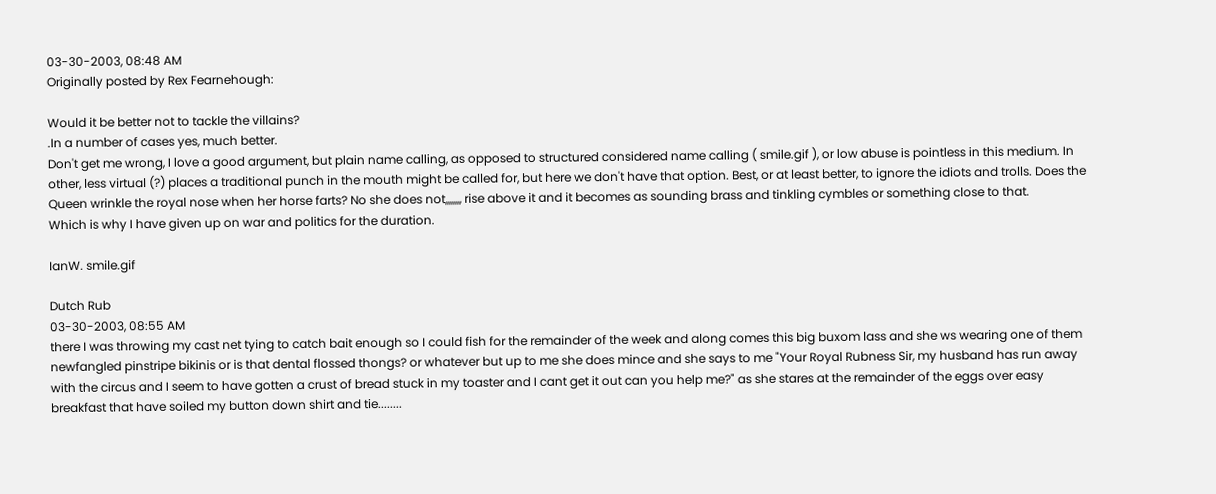03-30-2003, 08:48 AM
Originally posted by Rex Fearnehough:

Would it be better not to tackle the villains?
.In a number of cases yes, much better.
Don't get me wrong, I love a good argument, but plain name calling, as opposed to structured considered name calling ( smile.gif ), or low abuse is pointless in this medium. In other, less virtual (?) places a traditional punch in the mouth might be called for, but here we don't have that option. Best, or at least better, to ignore the idiots and trolls. Does the Queen wrinkle the royal nose when her horse farts? No she does not,,,,,,,, rise above it and it becomes as sounding brass and tinkling cymbles or something close to that.
Which is why I have given up on war and politics for the duration.

IanW. smile.gif

Dutch Rub
03-30-2003, 08:55 AM
there I was throwing my cast net tying to catch bait enough so I could fish for the remainder of the week and along comes this big buxom lass and she ws wearing one of them newfangled pinstripe bikinis or is that dental flossed thongs? or whatever but up to me she does mince and she says to me "Your Royal Rubness Sir, my husband has run away with the circus and I seem to have gotten a crust of bread stuck in my toaster and I cant get it out can you help me?" as she stares at the remainder of the eggs over easy breakfast that have soiled my button down shirt and tie........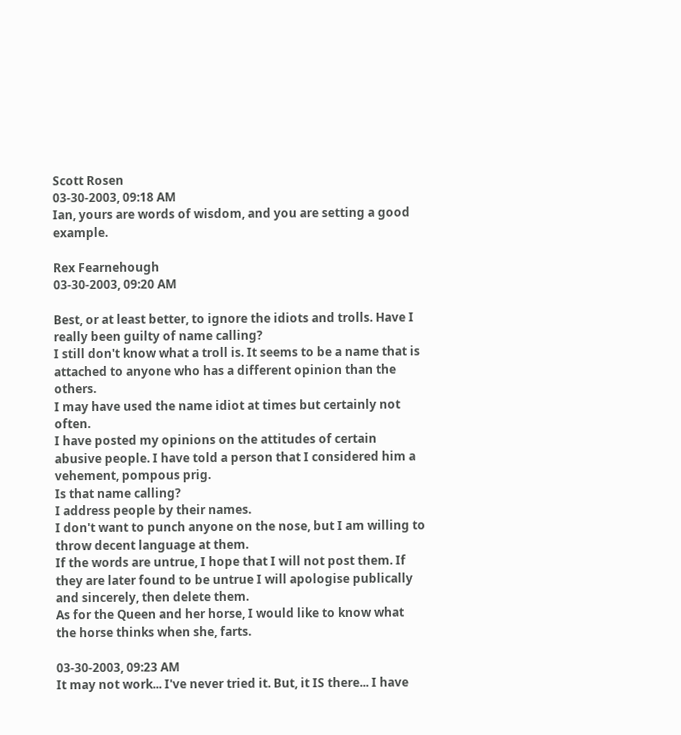Scott Rosen
03-30-2003, 09:18 AM
Ian, yours are words of wisdom, and you are setting a good example.

Rex Fearnehough
03-30-2003, 09:20 AM

Best, or at least better, to ignore the idiots and trolls. Have I really been guilty of name calling?
I still don't know what a troll is. It seems to be a name that is attached to anyone who has a different opinion than the others.
I may have used the name idiot at times but certainly not often.
I have posted my opinions on the attitudes of certain abusive people. I have told a person that I considered him a vehement, pompous prig.
Is that name calling?
I address people by their names.
I don't want to punch anyone on the nose, but I am willing to throw decent language at them.
If the words are untrue, I hope that I will not post them. If they are later found to be untrue I will apologise publically and sincerely, then delete them.
As for the Queen and her horse, I would like to know what the horse thinks when she, farts.

03-30-2003, 09:23 AM
It may not work... I've never tried it. But, it IS there... I have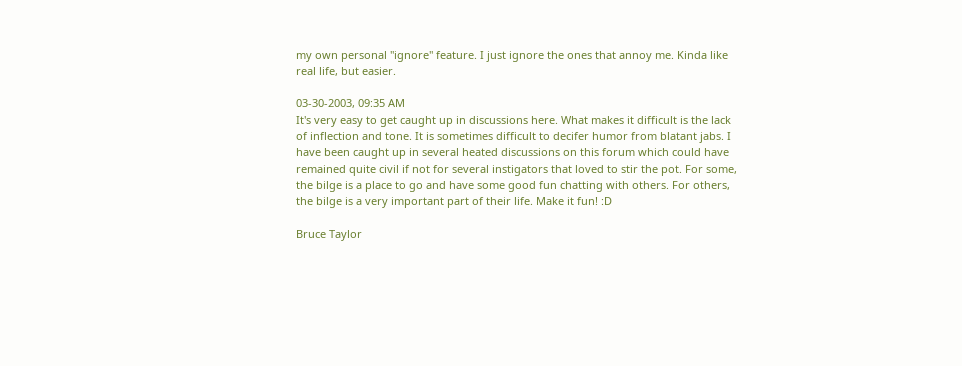my own personal "ignore" feature. I just ignore the ones that annoy me. Kinda like real life, but easier.

03-30-2003, 09:35 AM
It's very easy to get caught up in discussions here. What makes it difficult is the lack of inflection and tone. It is sometimes difficult to decifer humor from blatant jabs. I have been caught up in several heated discussions on this forum which could have remained quite civil if not for several instigators that loved to stir the pot. For some, the bilge is a place to go and have some good fun chatting with others. For others, the bilge is a very important part of their life. Make it fun! :D

Bruce Taylor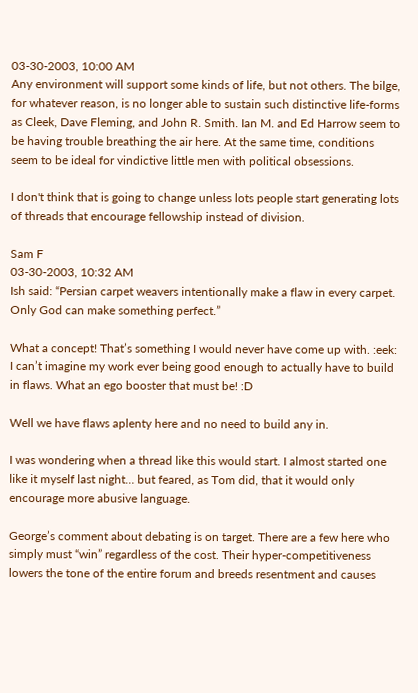03-30-2003, 10:00 AM
Any environment will support some kinds of life, but not others. The bilge, for whatever reason, is no longer able to sustain such distinctive life-forms as Cleek, Dave Fleming, and John R. Smith. Ian M. and Ed Harrow seem to be having trouble breathing the air here. At the same time, conditions seem to be ideal for vindictive little men with political obsessions.

I don't think that is going to change unless lots people start generating lots of threads that encourage fellowship instead of division.

Sam F
03-30-2003, 10:32 AM
Ish said: “Persian carpet weavers intentionally make a flaw in every carpet. Only God can make something perfect.”

What a concept! That’s something I would never have come up with. :eek: I can’t imagine my work ever being good enough to actually have to build in flaws. What an ego booster that must be! :D

Well we have flaws aplenty here and no need to build any in.

I was wondering when a thread like this would start. I almost started one like it myself last night… but feared, as Tom did, that it would only encourage more abusive language.

George’s comment about debating is on target. There are a few here who simply must “win” regardless of the cost. Their hyper-competitiveness lowers the tone of the entire forum and breeds resentment and causes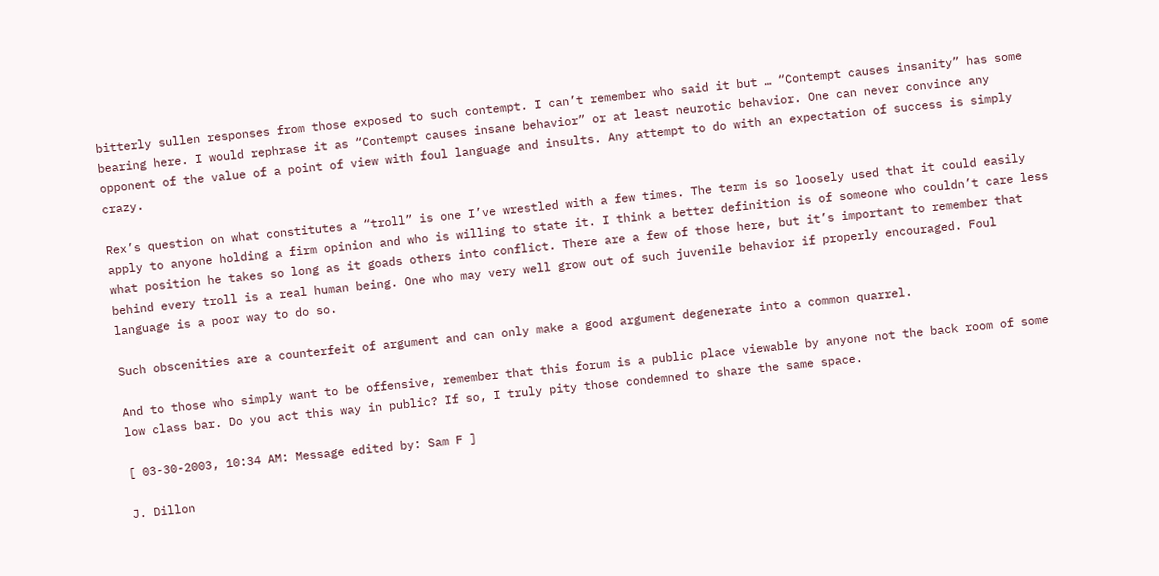bitterly sullen responses from those exposed to such contempt. I can’t remember who said it but … “Contempt causes insanity” has some bearing here. I would rephrase it as “Contempt causes insane behavior” or at least neurotic behavior. One can never convince any opponent of the value of a point of view with foul language and insults. Any attempt to do with an expectation of success is simply crazy.

Rex’s question on what constitutes a “troll” is one I’ve wrestled with a few times. The term is so loosely used that it could easily apply to anyone holding a firm opinion and who is willing to state it. I think a better definition is of someone who couldn’t care less what position he takes so long as it goads others into conflict. There are a few of those here, but it’s important to remember that behind every troll is a real human being. One who may very well grow out of such juvenile behavior if properly encouraged. Foul language is a poor way to do so.

Such obscenities are a counterfeit of argument and can only make a good argument degenerate into a common quarrel.

And to those who simply want to be offensive, remember that this forum is a public place viewable by anyone not the back room of some low class bar. Do you act this way in public? If so, I truly pity those condemned to share the same space.

[ 03-30-2003, 10:34 AM: Message edited by: Sam F ]

J. Dillon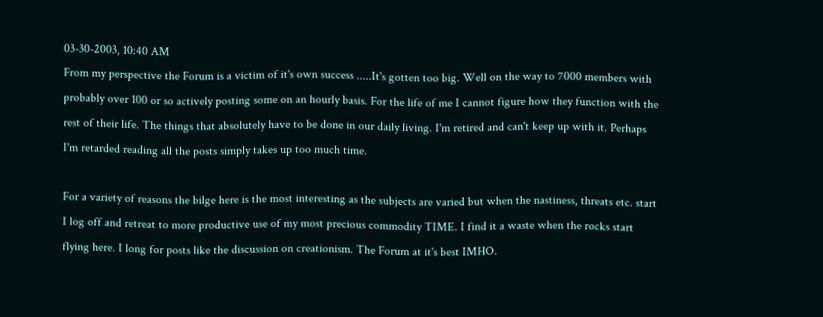03-30-2003, 10:40 AM
From my perspective the Forum is a victim of it's own success .....It's gotten too big. Well on the way to 7000 members with probably over 100 or so actively posting some on an hourly basis. For the life of me I cannot figure how they function with the rest of their life. The things that absolutely have to be done in our daily living. I'm retired and can't keep up with it. Perhaps I'm retarded reading all the posts simply takes up too much time.

For a variety of reasons the bilge here is the most interesting as the subjects are varied but when the nastiness, threats etc. start I log off and retreat to more productive use of my most precious commodity TIME. I find it a waste when the rocks start flying here. I long for posts like the discussion on creationism. The Forum at it's best IMHO.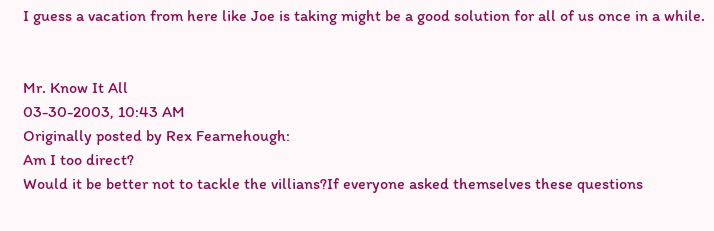I guess a vacation from here like Joe is taking might be a good solution for all of us once in a while.


Mr. Know It All
03-30-2003, 10:43 AM
Originally posted by Rex Fearnehough:
Am I too direct?
Would it be better not to tackle the villians?If everyone asked themselves these questions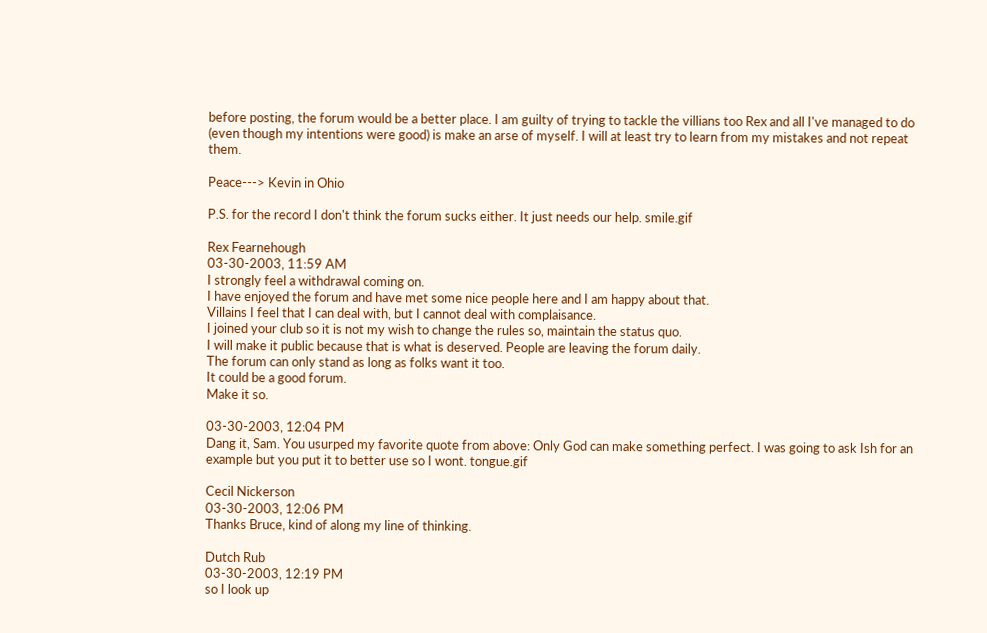before posting, the forum would be a better place. I am guilty of trying to tackle the villians too Rex and all I've managed to do (even though my intentions were good) is make an arse of myself. I will at least try to learn from my mistakes and not repeat them.

Peace---> Kevin in Ohio

P.S. for the record I don't think the forum sucks either. It just needs our help. smile.gif

Rex Fearnehough
03-30-2003, 11:59 AM
I strongly feel a withdrawal coming on.
I have enjoyed the forum and have met some nice people here and I am happy about that.
Villains I feel that I can deal with, but I cannot deal with complaisance.
I joined your club so it is not my wish to change the rules so, maintain the status quo.
I will make it public because that is what is deserved. People are leaving the forum daily.
The forum can only stand as long as folks want it too.
It could be a good forum.
Make it so.

03-30-2003, 12:04 PM
Dang it, Sam. You usurped my favorite quote from above: Only God can make something perfect. I was going to ask Ish for an example but you put it to better use so I wont. tongue.gif

Cecil Nickerson
03-30-2003, 12:06 PM
Thanks Bruce, kind of along my line of thinking.

Dutch Rub
03-30-2003, 12:19 PM
so I look up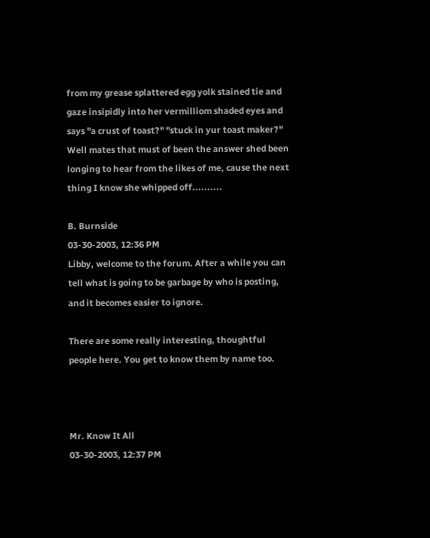from my grease splattered egg yolk stained tie and gaze insipidly into her vermilliom shaded eyes and says "a crust of toast?" "stuck in yur toast maker?" Well mates that must of been the answer shed been longing to hear from the likes of me, cause the next thing I know she whipped off..........

B. Burnside
03-30-2003, 12:36 PM
Libby, welcome to the forum. After a while you can tell what is going to be garbage by who is posting, and it becomes easier to ignore.

There are some really interesting, thoughtful people here. You get to know them by name too.



Mr. Know It All
03-30-2003, 12:37 PM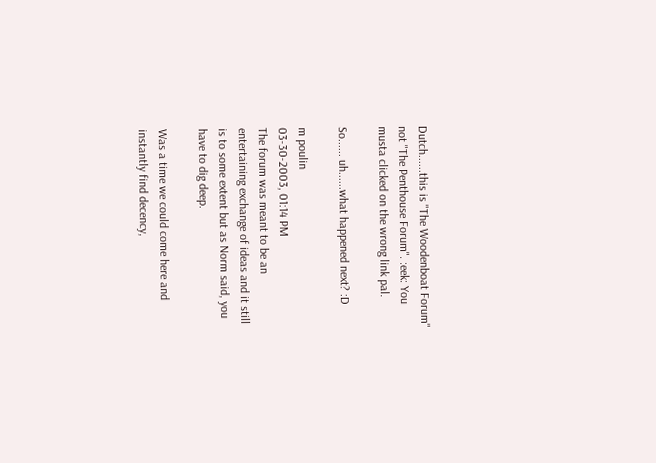Dutch......this is "The Woodenboat Forum" not "The Penthouse Forum". :eek: You musta clicked on the wrong link pal.

So...... uh......what happened next? :D

m poulin
03-30-2003, 01:14 PM
The forum was meant to be an entertaining exchange of ideas and it still is to some extent but as Norm said, you have to dig deep.

Was a time we could come here and instantly find decency,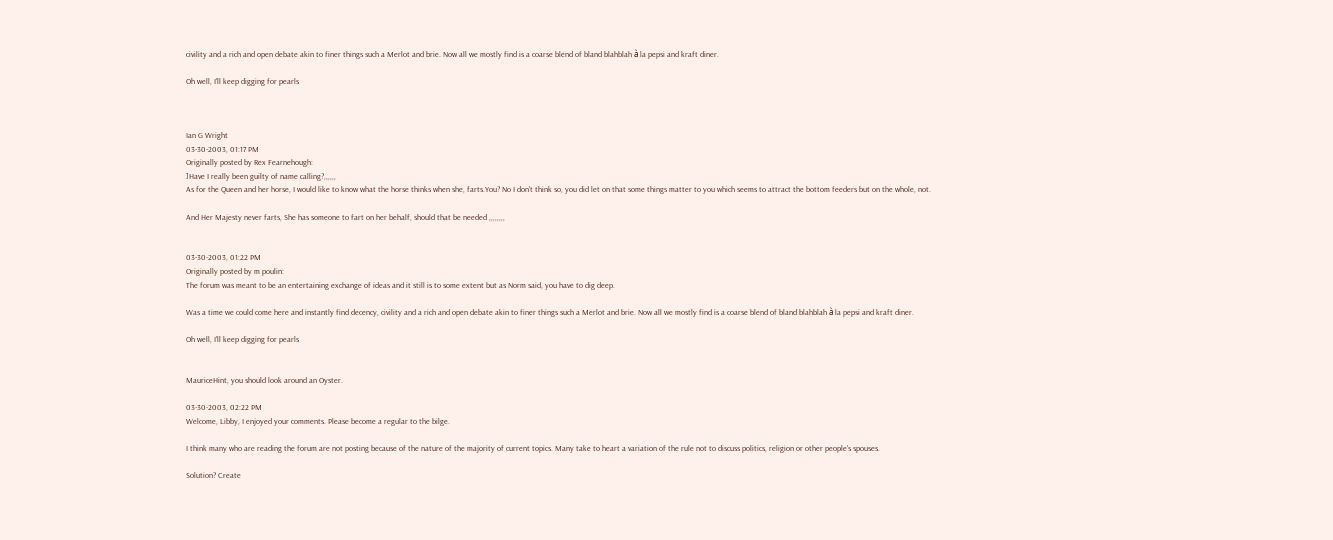civility and a rich and open debate akin to finer things such a Merlot and brie. Now all we mostly find is a coarse blend of bland blahblah à la pepsi and kraft diner.

Oh well, I'll keep digging for pearls



Ian G Wright
03-30-2003, 01:17 PM
Originally posted by Rex Fearnehough:
]Have I really been guilty of name calling?,,,,,,
As for the Queen and her horse, I would like to know what the horse thinks when she, farts.You? No I don't think so, you did let on that some things matter to you which seems to attract the bottom feeders but on the whole, not.

And Her Majesty never farts, She has someone to fart on her behalf, should that be needed ,,,,,,,,


03-30-2003, 01:22 PM
Originally posted by m poulin:
The forum was meant to be an entertaining exchange of ideas and it still is to some extent but as Norm said, you have to dig deep.

Was a time we could come here and instantly find decency, civility and a rich and open debate akin to finer things such a Merlot and brie. Now all we mostly find is a coarse blend of bland blahblah à la pepsi and kraft diner.

Oh well, I'll keep digging for pearls


MauriceHint, you should look around an Oyster.

03-30-2003, 02:22 PM
Welcome, Libby, I enjoyed your comments. Please become a regular to the bilge.

I think many who are reading the forum are not posting because of the nature of the majority of current topics. Many take to heart a variation of the rule not to discuss politics, religion or other people's spouses.

Solution? Create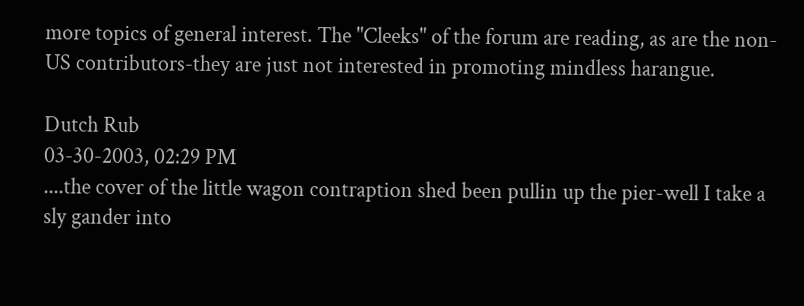more topics of general interest. The "Cleeks" of the forum are reading, as are the non-US contributors-they are just not interested in promoting mindless harangue.

Dutch Rub
03-30-2003, 02:29 PM
....the cover of the little wagon contraption shed been pullin up the pier-well I take a sly gander into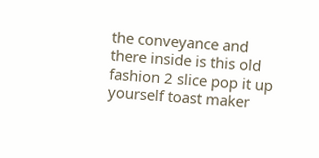the conveyance and there inside is this old fashion 2 slice pop it up yourself toast maker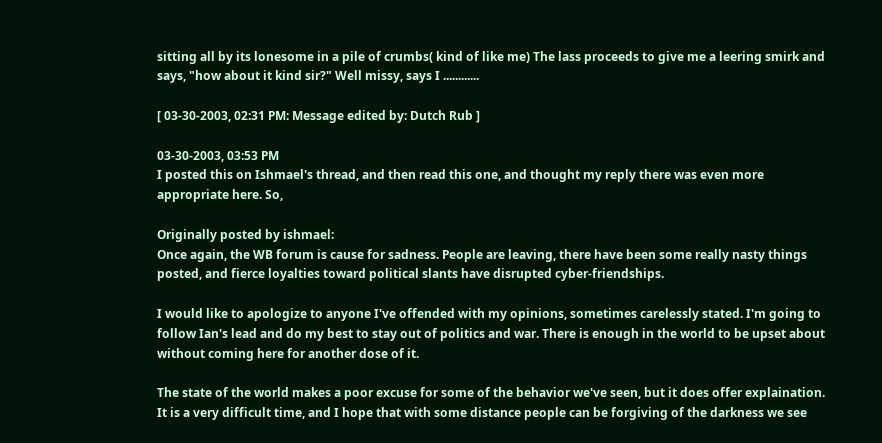sitting all by its lonesome in a pile of crumbs( kind of like me) The lass proceeds to give me a leering smirk and says, "how about it kind sir?" Well missy, says I ............

[ 03-30-2003, 02:31 PM: Message edited by: Dutch Rub ]

03-30-2003, 03:53 PM
I posted this on Ishmael's thread, and then read this one, and thought my reply there was even more appropriate here. So,

Originally posted by ishmael:
Once again, the WB forum is cause for sadness. People are leaving, there have been some really nasty things posted, and fierce loyalties toward political slants have disrupted cyber-friendships.

I would like to apologize to anyone I've offended with my opinions, sometimes carelessly stated. I'm going to follow Ian's lead and do my best to stay out of politics and war. There is enough in the world to be upset about without coming here for another dose of it.

The state of the world makes a poor excuse for some of the behavior we've seen, but it does offer explaination. It is a very difficult time, and I hope that with some distance people can be forgiving of the darkness we see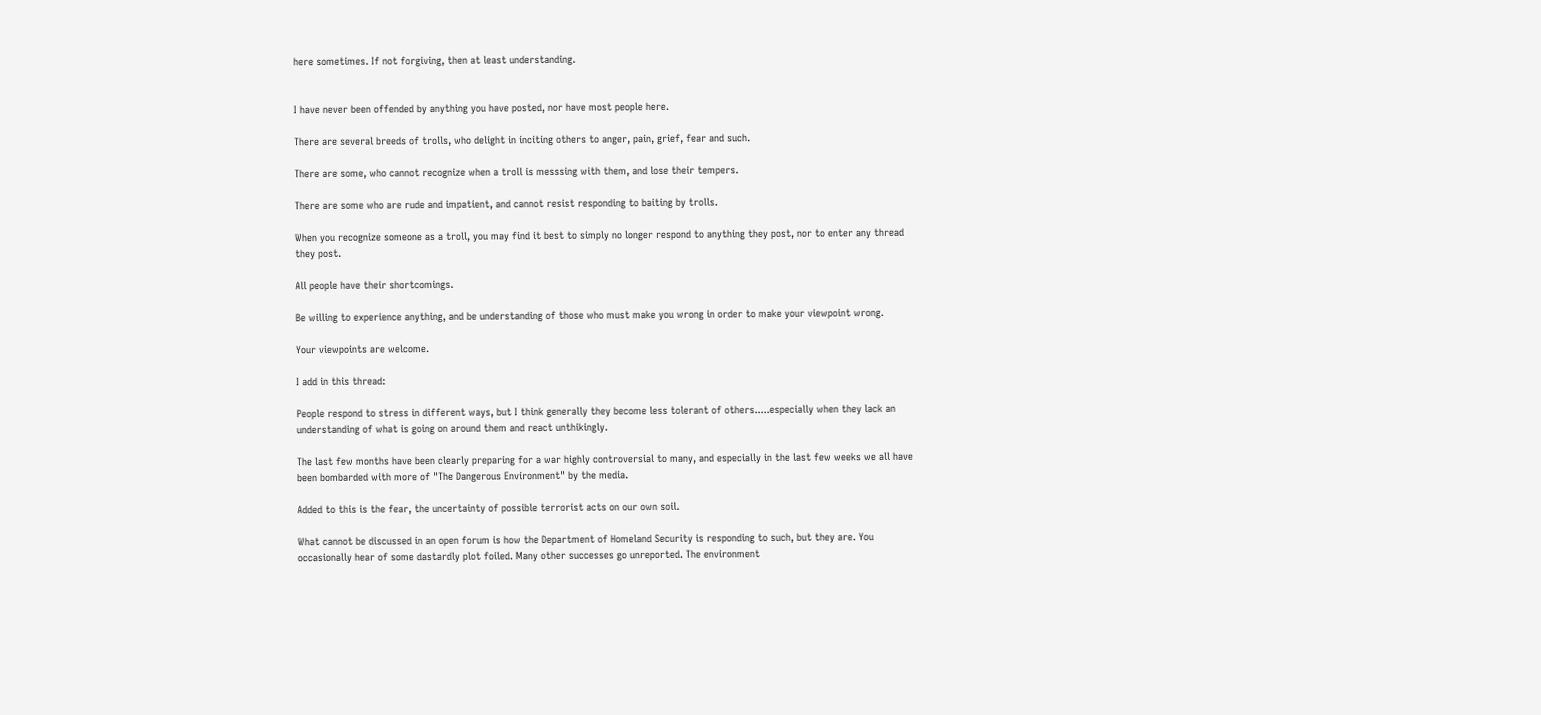here sometimes. If not forgiving, then at least understanding.


I have never been offended by anything you have posted, nor have most people here.

There are several breeds of trolls, who delight in inciting others to anger, pain, grief, fear and such.

There are some, who cannot recognize when a troll is messsing with them, and lose their tempers.

There are some who are rude and impatient, and cannot resist responding to baiting by trolls.

When you recognize someone as a troll, you may find it best to simply no longer respond to anything they post, nor to enter any thread they post.

All people have their shortcomings.

Be willing to experience anything, and be understanding of those who must make you wrong in order to make your viewpoint wrong.

Your viewpoints are welcome.

I add in this thread:

People respond to stress in different ways, but I think generally they become less tolerant of others.....especially when they lack an understanding of what is going on around them and react unthikingly.

The last few months have been clearly preparing for a war highly controversial to many, and especially in the last few weeks we all have been bombarded with more of "The Dangerous Environment" by the media.

Added to this is the fear, the uncertainty of possible terrorist acts on our own soil.

What cannot be discussed in an open forum is how the Department of Homeland Security is responding to such, but they are. You occasionally hear of some dastardly plot foiled. Many other successes go unreported. The environment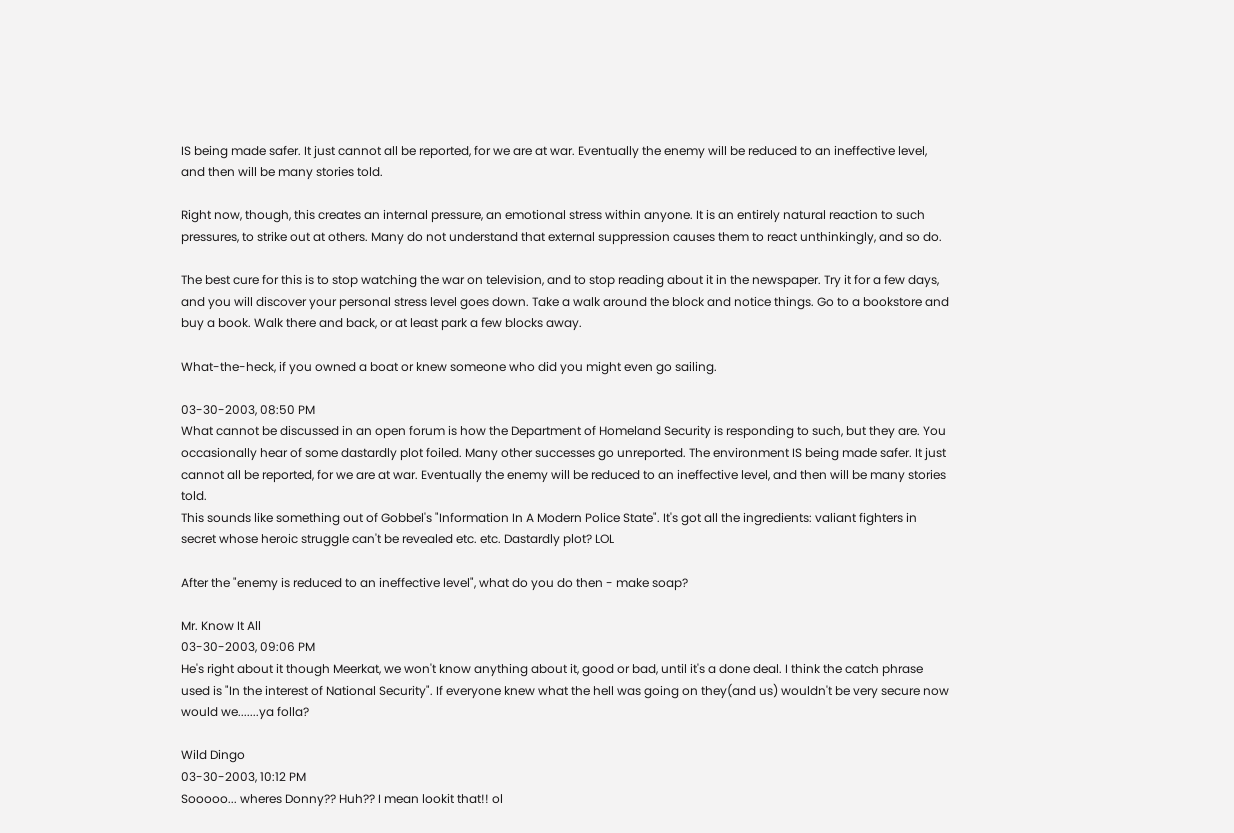IS being made safer. It just cannot all be reported, for we are at war. Eventually the enemy will be reduced to an ineffective level, and then will be many stories told.

Right now, though, this creates an internal pressure, an emotional stress within anyone. It is an entirely natural reaction to such pressures, to strike out at others. Many do not understand that external suppression causes them to react unthinkingly, and so do.

The best cure for this is to stop watching the war on television, and to stop reading about it in the newspaper. Try it for a few days, and you will discover your personal stress level goes down. Take a walk around the block and notice things. Go to a bookstore and buy a book. Walk there and back, or at least park a few blocks away.

What-the-heck, if you owned a boat or knew someone who did you might even go sailing.

03-30-2003, 08:50 PM
What cannot be discussed in an open forum is how the Department of Homeland Security is responding to such, but they are. You occasionally hear of some dastardly plot foiled. Many other successes go unreported. The environment IS being made safer. It just cannot all be reported, for we are at war. Eventually the enemy will be reduced to an ineffective level, and then will be many stories told.
This sounds like something out of Gobbel's "Information In A Modern Police State". It's got all the ingredients: valiant fighters in secret whose heroic struggle can't be revealed etc. etc. Dastardly plot? LOL

After the "enemy is reduced to an ineffective level", what do you do then - make soap?

Mr. Know It All
03-30-2003, 09:06 PM
He's right about it though Meerkat, we won't know anything about it, good or bad, until it's a done deal. I think the catch phrase used is "In the interest of National Security". If everyone knew what the hell was going on they(and us) wouldn't be very secure now would we.......ya folla?

Wild Dingo
03-30-2003, 10:12 PM
Sooooo... wheres Donny?? Huh?? I mean lookit that!! ol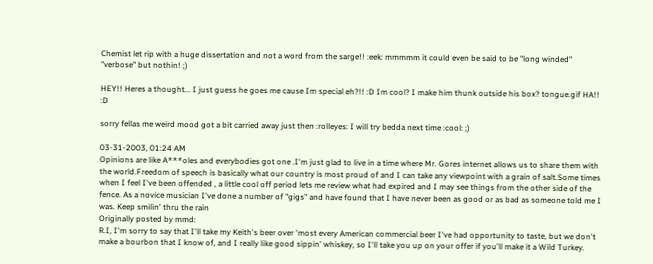Chemist let rip with a huge dissertation and not a word from the sarge!! :eek: mmmmm it could even be said to be "long winded" "verbose" but nothin! ;)

HEY!! Heres a thought... I just guess he goes me cause Im special eh?!! :D Im cool? I make him thunk outside his box? tongue.gif HA!! :D

sorry fellas me weird mood got a bit carried away just then :rolleyes: I will try bedda next time :cool: ;)

03-31-2003, 01:24 AM
Opinions are like A***oles and everybodies got one .I'm just glad to live in a time where Mr. Gores internet allows us to share them with the world.Freedom of speech is basically what our country is most proud of and I can take any viewpoint with a grain of salt.Some times when I feel I've been offended , a little cool off period lets me review what had expired and I may see things from the other side of the fence. As a novice musician I've done a number of "gigs" and have found that I have never been as good or as bad as someone told me I was. Keep smilin' thru the rain
Originally posted by mmd:
R.I, I'm sorry to say that I'll take my Keith's beer over 'most every American commercial beer I've had opportunity to taste, but we don't make a bourbon that I know of, and I really like good sippin' whiskey, so I'll take you up on your offer if you'll make it a Wild Turkey.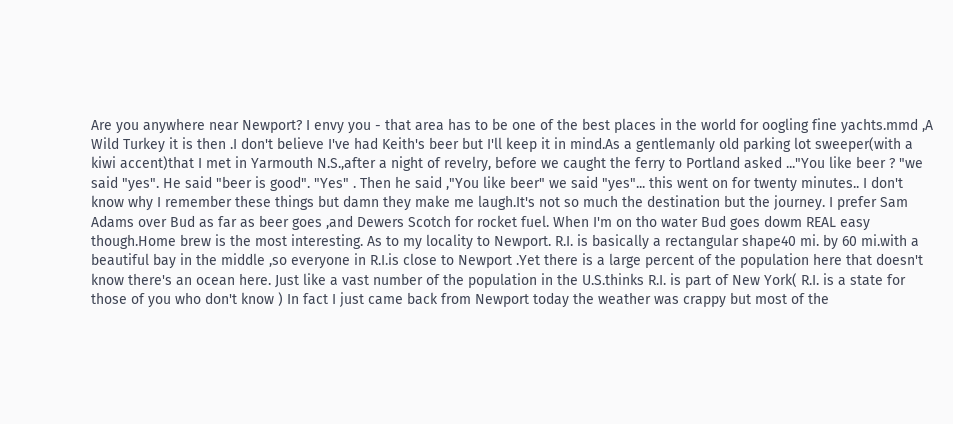Are you anywhere near Newport? I envy you - that area has to be one of the best places in the world for oogling fine yachts.mmd ,A Wild Turkey it is then .I don't believe I've had Keith's beer but I'll keep it in mind.As a gentlemanly old parking lot sweeper(with a kiwi accent)that I met in Yarmouth N.S.,after a night of revelry, before we caught the ferry to Portland asked ..."You like beer ? "we said "yes". He said "beer is good". "Yes" . Then he said ,"You like beer" we said "yes"... this went on for twenty minutes.. I don't know why I remember these things but damn they make me laugh.It's not so much the destination but the journey. I prefer Sam Adams over Bud as far as beer goes ,and Dewers Scotch for rocket fuel. When I'm on tho water Bud goes dowm REAL easy though.Home brew is the most interesting. As to my locality to Newport. R.I. is basically a rectangular shape40 mi. by 60 mi.with a beautiful bay in the middle ,so everyone in R.I.is close to Newport .Yet there is a large percent of the population here that doesn't know there's an ocean here. Just like a vast number of the population in the U.S.thinks R.I. is part of New York( R.I. is a state for those of you who don't know ) In fact I just came back from Newport today the weather was crappy but most of the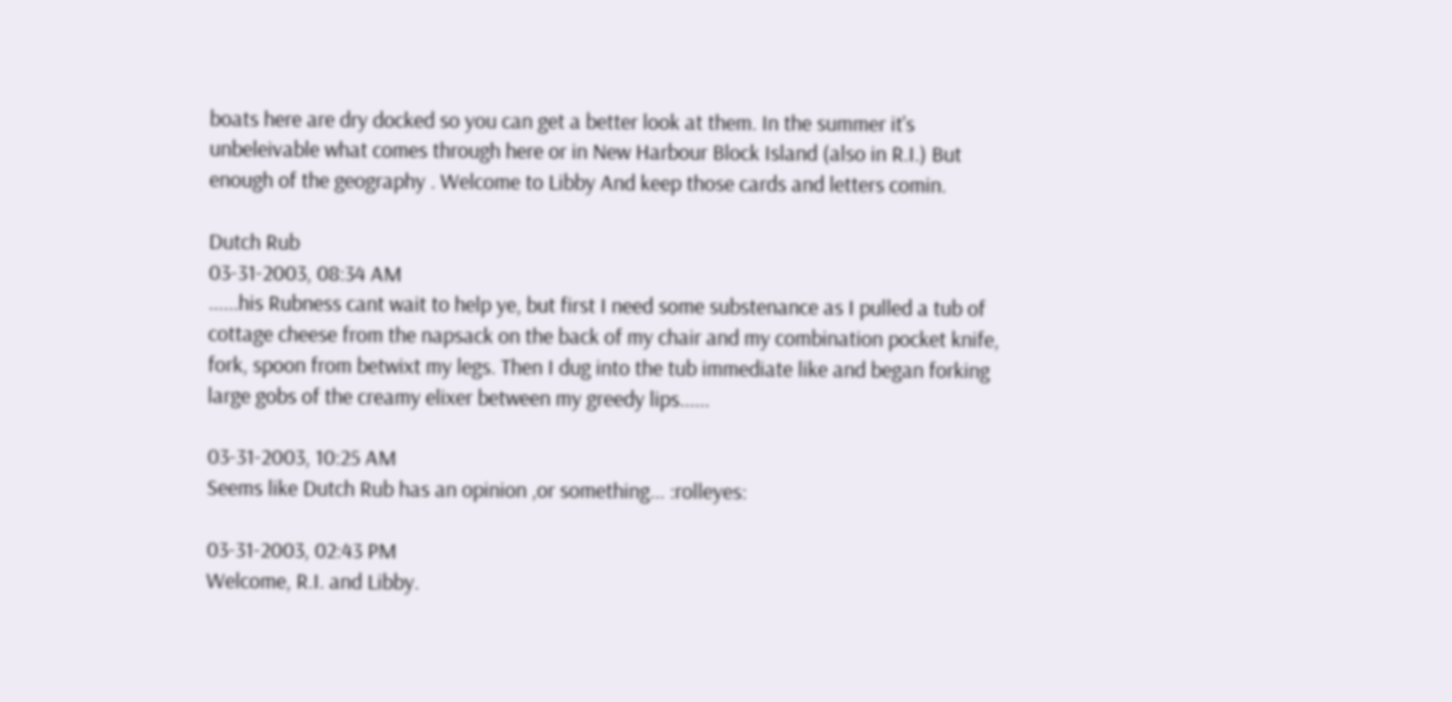boats here are dry docked so you can get a better look at them. In the summer it's unbeleivable what comes through here or in New Harbour Block Island (also in R.I.) But enough of the geography . Welcome to Libby And keep those cards and letters comin.

Dutch Rub
03-31-2003, 08:34 AM
......his Rubness cant wait to help ye, but first I need some substenance as I pulled a tub of cottage cheese from the napsack on the back of my chair and my combination pocket knife, fork, spoon from betwixt my legs. Then I dug into the tub immediate like and began forking large gobs of the creamy elixer between my greedy lips......

03-31-2003, 10:25 AM
Seems like Dutch Rub has an opinion ,or something... :rolleyes:

03-31-2003, 02:43 PM
Welcome, R.I. and Libby.